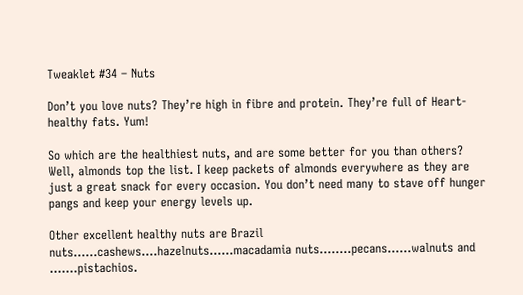Tweaklet #34 – Nuts

Don’t you love nuts? They’re high in fibre and protein. They’re full of Heart-healthy fats. Yum!

So which are the healthiest nuts, and are some better for you than others?
Well, almonds top the list. I keep packets of almonds everywhere as they are just a great snack for every occasion. You don’t need many to stave off hunger pangs and keep your energy levels up.

Other excellent healthy nuts are Brazil nuts……cashews….hazelnuts……macadamia nuts……..pecans……walnuts and …….pistachios.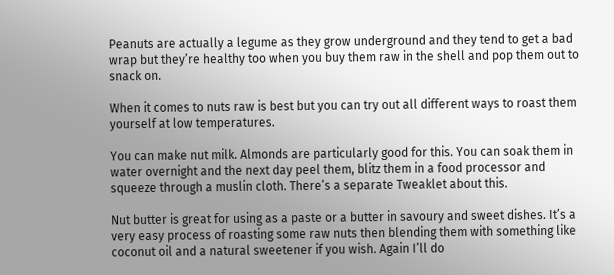Peanuts are actually a legume as they grow underground and they tend to get a bad wrap but they’re healthy too when you buy them raw in the shell and pop them out to snack on.

When it comes to nuts raw is best but you can try out all different ways to roast them yourself at low temperatures.

You can make nut milk. Almonds are particularly good for this. You can soak them in water overnight and the next day peel them, blitz them in a food processor and squeeze through a muslin cloth. There’s a separate Tweaklet about this.

Nut butter is great for using as a paste or a butter in savoury and sweet dishes. It’s a very easy process of roasting some raw nuts then blending them with something like coconut oil and a natural sweetener if you wish. Again I’ll do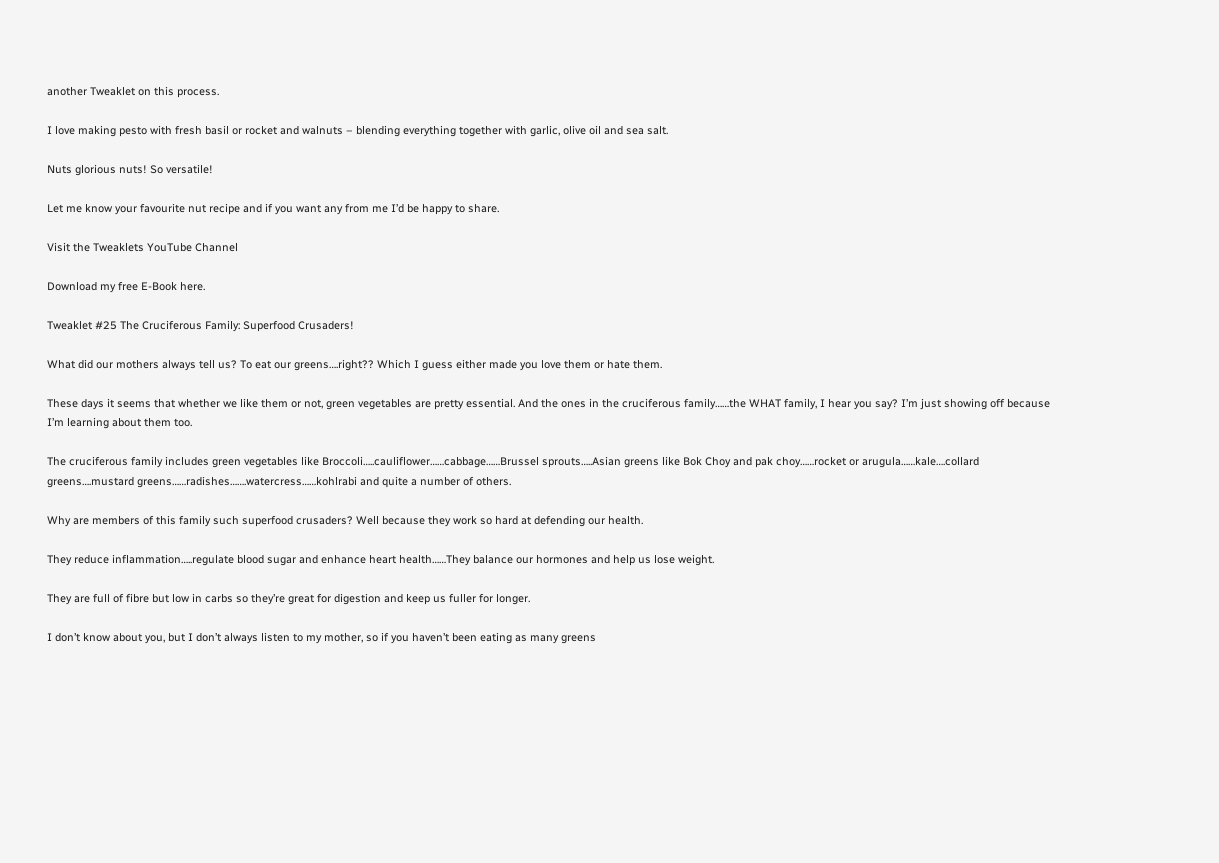another Tweaklet on this process.

I love making pesto with fresh basil or rocket and walnuts – blending everything together with garlic, olive oil and sea salt.

Nuts glorious nuts! So versatile!

Let me know your favourite nut recipe and if you want any from me I’d be happy to share.

Visit the Tweaklets YouTube Channel

Download my free E-Book here.

Tweaklet #25 The Cruciferous Family: Superfood Crusaders!

What did our mothers always tell us? To eat our greens….right?? Which I guess either made you love them or hate them.

These days it seems that whether we like them or not, green vegetables are pretty essential. And the ones in the cruciferous family……the WHAT family, I hear you say? I’m just showing off because I’m learning about them too.

The cruciferous family includes green vegetables like Broccoli…..cauliflower……cabbage……Brussel sprouts…..Asian greens like Bok Choy and pak choy……rocket or arugula……kale….collard greens….mustard greens……radishes…….watercress……kohlrabi and quite a number of others.

Why are members of this family such superfood crusaders? Well because they work so hard at defending our health.

They reduce inflammation…..regulate blood sugar and enhance heart health……They balance our hormones and help us lose weight.

They are full of fibre but low in carbs so they’re great for digestion and keep us fuller for longer.

I don’t know about you, but I don’t always listen to my mother, so if you haven’t been eating as many greens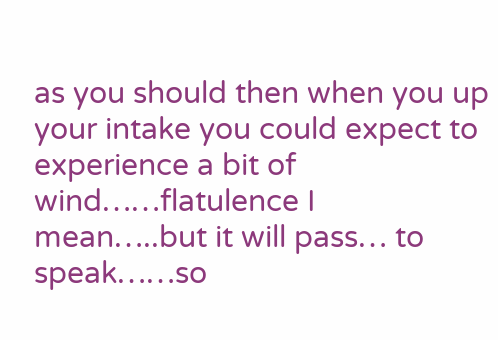as you should then when you up your intake you could expect to experience a bit of wind……flatulence I mean…..but it will pass… to speak……so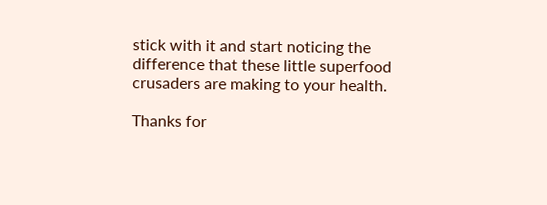stick with it and start noticing the difference that these little superfood crusaders are making to your health.

Thanks for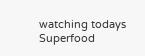watching todays Superfood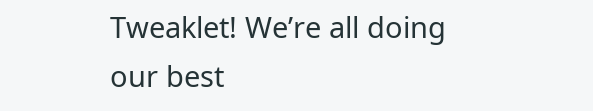Tweaklet! We’re all doing our best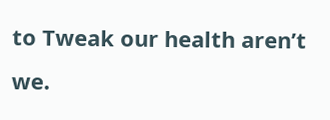to Tweak our health aren’t we.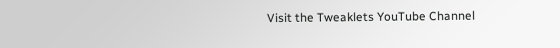Visit the Tweaklets YouTube Channel